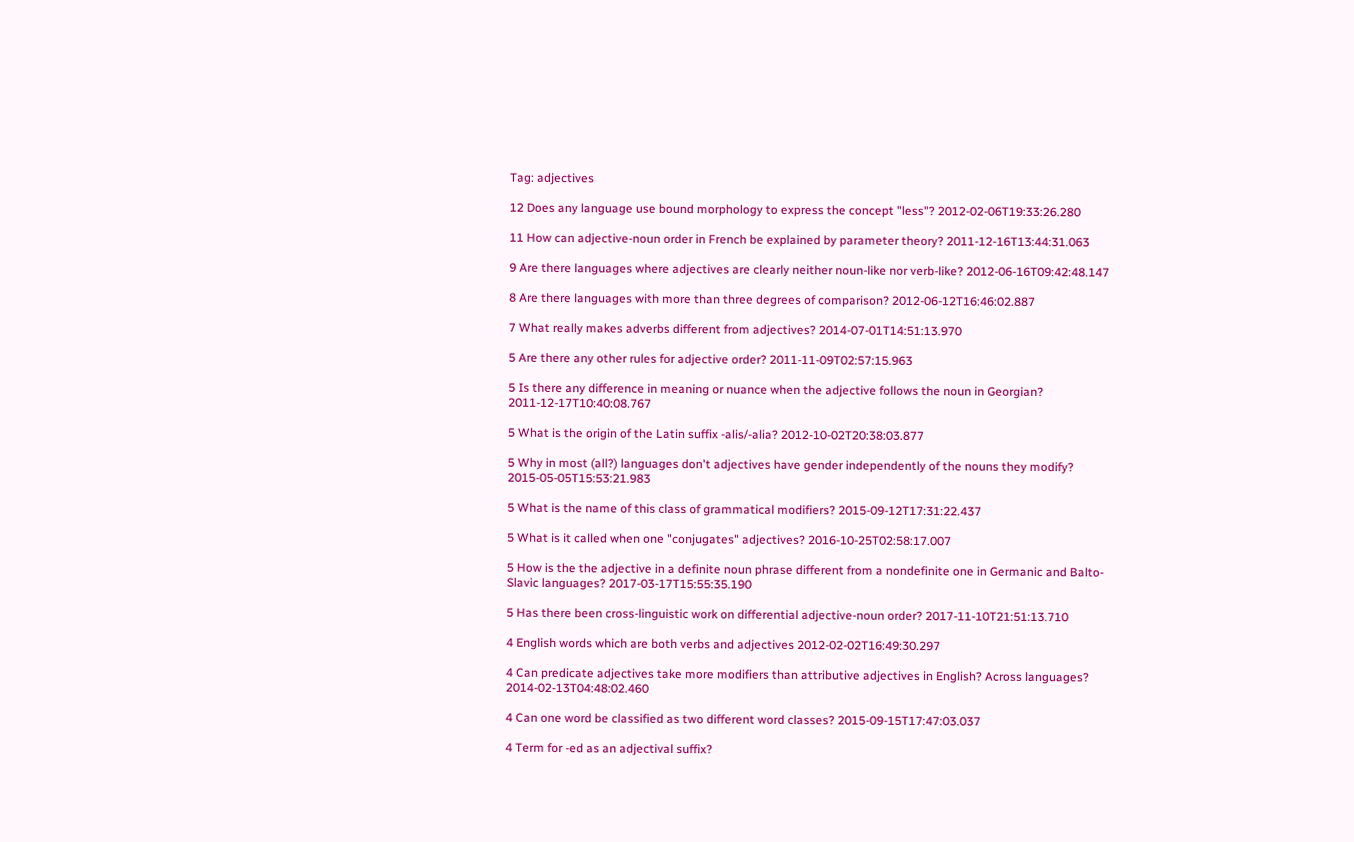Tag: adjectives

12 Does any language use bound morphology to express the concept "less"? 2012-02-06T19:33:26.280

11 How can adjective-noun order in French be explained by parameter theory? 2011-12-16T13:44:31.063

9 Are there languages where adjectives are clearly neither noun-like nor verb-like? 2012-06-16T09:42:48.147

8 Are there languages with more than three degrees of comparison? 2012-06-12T16:46:02.887

7 What really makes adverbs different from adjectives? 2014-07-01T14:51:13.970

5 Are there any other rules for adjective order? 2011-11-09T02:57:15.963

5 Is there any difference in meaning or nuance when the adjective follows the noun in Georgian? 2011-12-17T10:40:08.767

5 What is the origin of the Latin suffix -alis/-alia? 2012-10-02T20:38:03.877

5 Why in most (all?) languages don't adjectives have gender independently of the nouns they modify? 2015-05-05T15:53:21.983

5 What is the name of this class of grammatical modifiers? 2015-09-12T17:31:22.437

5 What is it called when one "conjugates" adjectives? 2016-10-25T02:58:17.007

5 How is the the adjective in a definite noun phrase different from a nondefinite one in Germanic and Balto-Slavic languages? 2017-03-17T15:55:35.190

5 Has there been cross-linguistic work on differential adjective-noun order? 2017-11-10T21:51:13.710

4 English words which are both verbs and adjectives 2012-02-02T16:49:30.297

4 Can predicate adjectives take more modifiers than attributive adjectives in English? Across languages? 2014-02-13T04:48:02.460

4 Can one word be classified as two different word classes? 2015-09-15T17:47:03.037

4 Term for -ed as an adjectival suffix?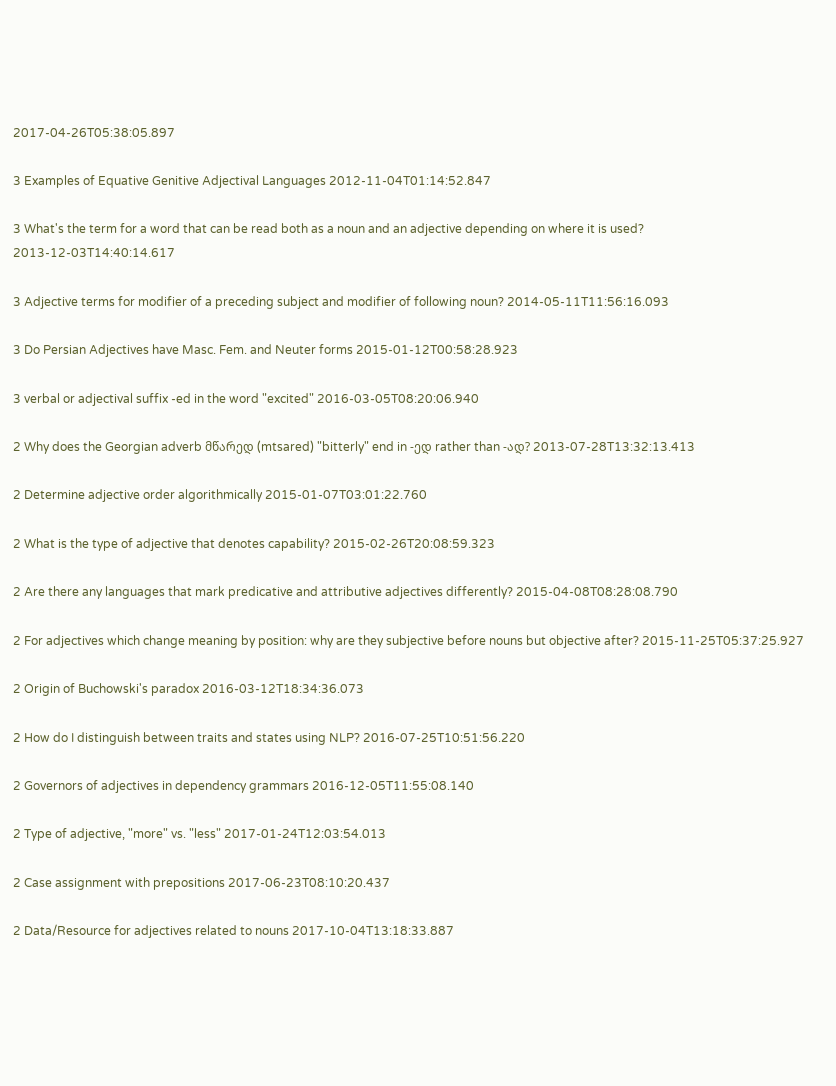2017-04-26T05:38:05.897

3 Examples of Equative Genitive Adjectival Languages 2012-11-04T01:14:52.847

3 What's the term for a word that can be read both as a noun and an adjective depending on where it is used? 2013-12-03T14:40:14.617

3 Adjective terms for modifier of a preceding subject and modifier of following noun? 2014-05-11T11:56:16.093

3 Do Persian Adjectives have Masc. Fem. and Neuter forms 2015-01-12T00:58:28.923

3 verbal or adjectival suffix -ed in the word "excited" 2016-03-05T08:20:06.940

2 Why does the Georgian adverb მწარედ (mtsared) "bitterly" end in -ედ rather than -ად? 2013-07-28T13:32:13.413

2 Determine adjective order algorithmically 2015-01-07T03:01:22.760

2 What is the type of adjective that denotes capability? 2015-02-26T20:08:59.323

2 Are there any languages that mark predicative and attributive adjectives differently? 2015-04-08T08:28:08.790

2 For adjectives which change meaning by position: why are they subjective before nouns but objective after? 2015-11-25T05:37:25.927

2 Origin of Buchowski's paradox 2016-03-12T18:34:36.073

2 How do I distinguish between traits and states using NLP? 2016-07-25T10:51:56.220

2 Governors of adjectives in dependency grammars 2016-12-05T11:55:08.140

2 Type of adjective, "more" vs. "less" 2017-01-24T12:03:54.013

2 Case assignment with prepositions 2017-06-23T08:10:20.437

2 Data/Resource for adjectives related to nouns 2017-10-04T13:18:33.887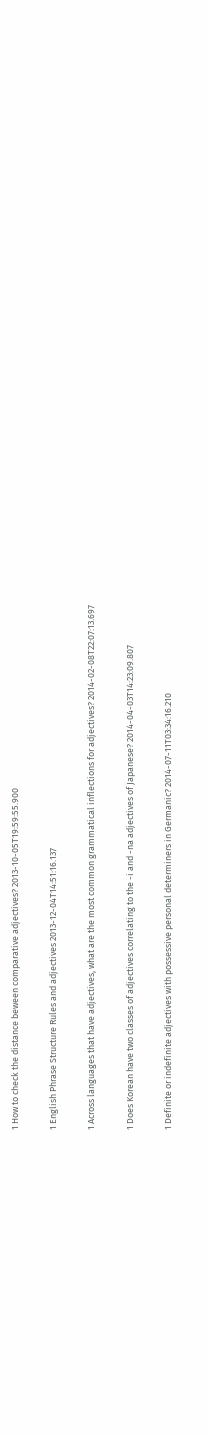1 How to check the distance beween comparative adjectives? 2013-10-05T19:59:55.900

1 English Phrase Structure Rules and adjectives 2013-12-04T14:51:16.137

1 Across languages that have adjectives, what are the most common grammatical inflections for adjectives? 2014-02-08T22:07:13.697

1 Does Korean have two classes of adjectives correlating to the -i and -na adjectives of Japanese? 2014-04-03T14:23:09.807

1 Definite or indefinite adjectives with possessive personal determiners in Germanic? 2014-07-11T03:34:16.210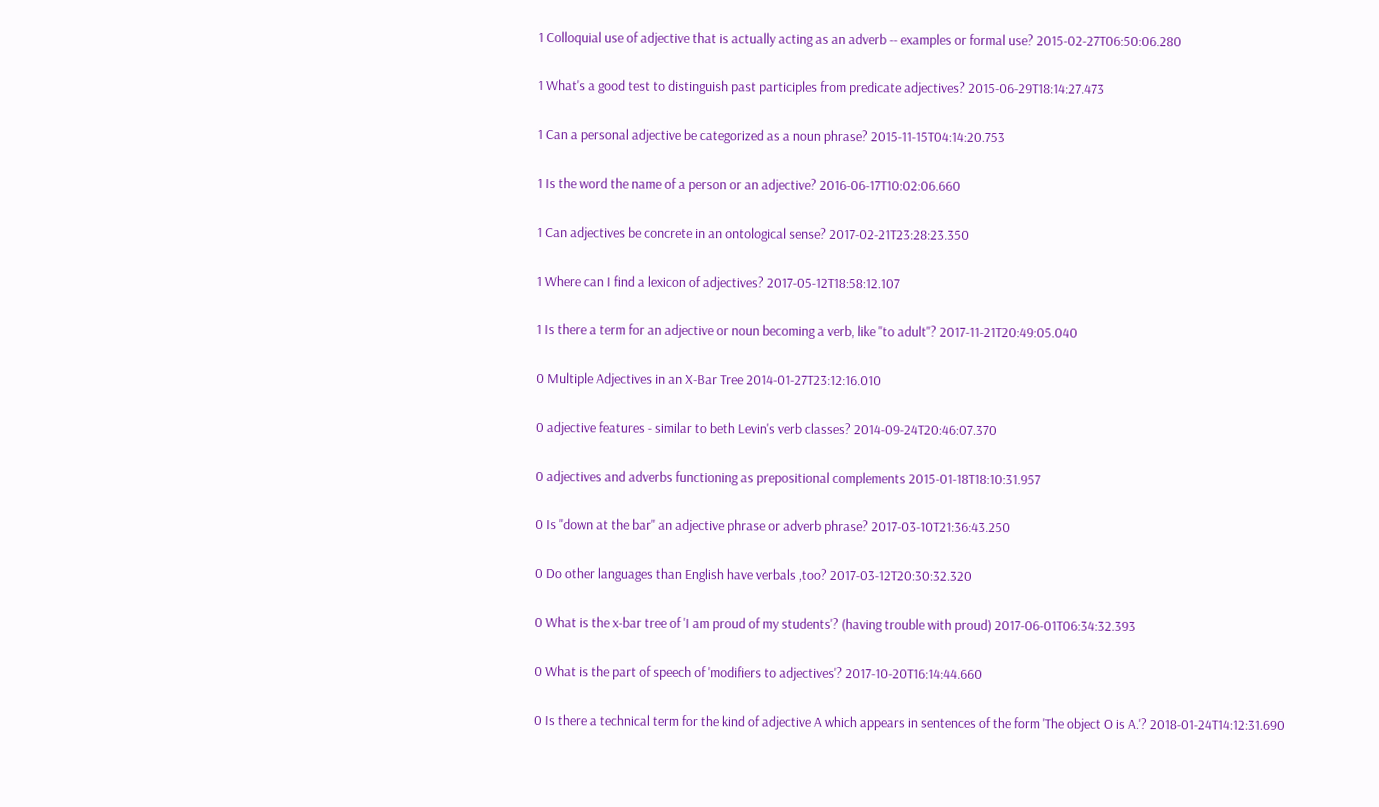1 Colloquial use of adjective that is actually acting as an adverb -- examples or formal use? 2015-02-27T06:50:06.280

1 What's a good test to distinguish past participles from predicate adjectives? 2015-06-29T18:14:27.473

1 Can a personal adjective be categorized as a noun phrase? 2015-11-15T04:14:20.753

1 Is the word the name of a person or an adjective? 2016-06-17T10:02:06.660

1 Can adjectives be concrete in an ontological sense? 2017-02-21T23:28:23.350

1 Where can I find a lexicon of adjectives? 2017-05-12T18:58:12.107

1 Is there a term for an adjective or noun becoming a verb, like "to adult"? 2017-11-21T20:49:05.040

0 Multiple Adjectives in an X-Bar Tree 2014-01-27T23:12:16.010

0 adjective features - similar to beth Levin's verb classes? 2014-09-24T20:46:07.370

0 adjectives and adverbs functioning as prepositional complements 2015-01-18T18:10:31.957

0 Is "down at the bar" an adjective phrase or adverb phrase? 2017-03-10T21:36:43.250

0 Do other languages than English have verbals ,too? 2017-03-12T20:30:32.320

0 What is the x-bar tree of 'I am proud of my students'? (having trouble with proud) 2017-06-01T06:34:32.393

0 What is the part of speech of 'modifiers to adjectives'? 2017-10-20T16:14:44.660

0 Is there a technical term for the kind of adjective A which appears in sentences of the form 'The object O is A.'? 2018-01-24T14:12:31.690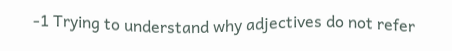-1 Trying to understand why adjectives do not refer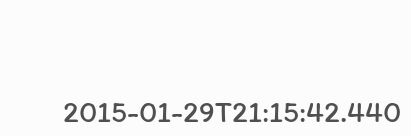2015-01-29T21:15:42.440